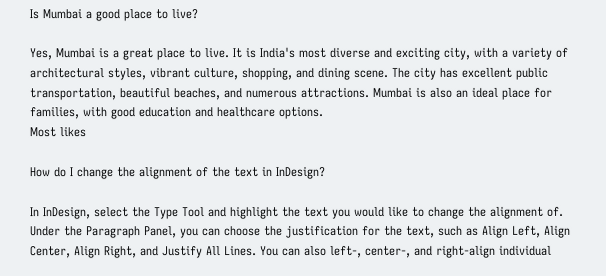Is Mumbai a good place to live?

Yes, Mumbai is a great place to live. It is India's most diverse and exciting city, with a variety of architectural styles, vibrant culture, shopping, and dining scene. The city has excellent public transportation, beautiful beaches, and numerous attractions. Mumbai is also an ideal place for families, with good education and healthcare options.
Most likes

How do I change the alignment of the text in InDesign?

In InDesign, select the Type Tool and highlight the text you would like to change the alignment of. Under the Paragraph Panel, you can choose the justification for the text, such as Align Left, Align Center, Align Right, and Justify All Lines. You can also left-, center-, and right-align individual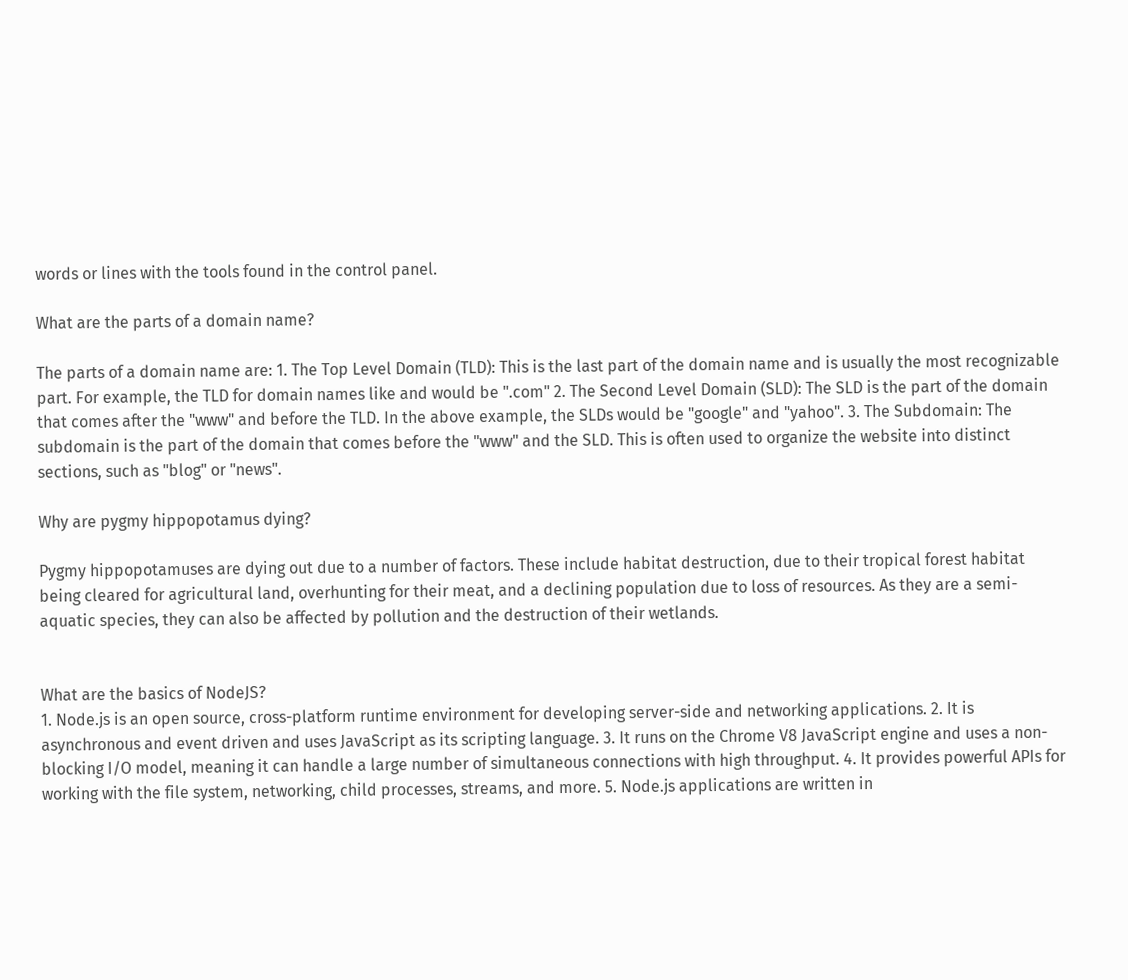words or lines with the tools found in the control panel.

What are the parts of a domain name?

The parts of a domain name are: 1. The Top Level Domain (TLD): This is the last part of the domain name and is usually the most recognizable part. For example, the TLD for domain names like and would be ".com" 2. The Second Level Domain (SLD): The SLD is the part of the domain that comes after the "www" and before the TLD. In the above example, the SLDs would be "google" and "yahoo". 3. The Subdomain: The subdomain is the part of the domain that comes before the "www" and the SLD. This is often used to organize the website into distinct sections, such as "blog" or "news".

Why are pygmy hippopotamus dying?

Pygmy hippopotamuses are dying out due to a number of factors. These include habitat destruction, due to their tropical forest habitat being cleared for agricultural land, overhunting for their meat, and a declining population due to loss of resources. As they are a semi-aquatic species, they can also be affected by pollution and the destruction of their wetlands.


What are the basics of NodeJS?
1. Node.js is an open source, cross-platform runtime environment for developing server-side and networking applications. 2. It is asynchronous and event driven and uses JavaScript as its scripting language. 3. It runs on the Chrome V8 JavaScript engine and uses a non-blocking I/O model, meaning it can handle a large number of simultaneous connections with high throughput. 4. It provides powerful APIs for working with the file system, networking, child processes, streams, and more. 5. Node.js applications are written in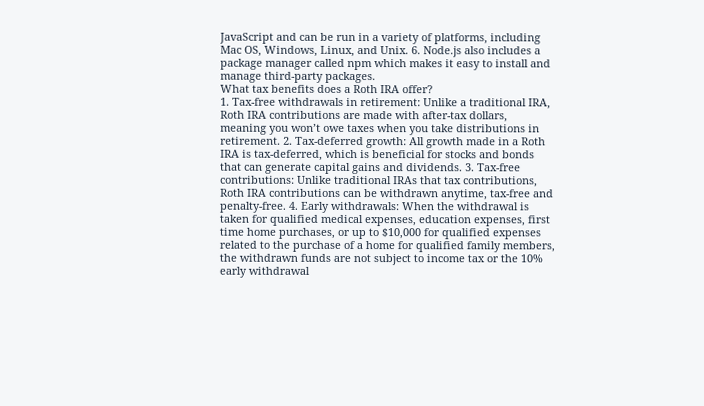JavaScript and can be run in a variety of platforms, including Mac OS, Windows, Linux, and Unix. 6. Node.js also includes a package manager called npm which makes it easy to install and manage third-party packages.
What tax benefits does a Roth IRA offer?
1. Tax-free withdrawals in retirement: Unlike a traditional IRA, Roth IRA contributions are made with after-tax dollars, meaning you won’t owe taxes when you take distributions in retirement. 2. Tax-deferred growth: All growth made in a Roth IRA is tax-deferred, which is beneficial for stocks and bonds that can generate capital gains and dividends. 3. Tax-free contributions: Unlike traditional IRAs that tax contributions, Roth IRA contributions can be withdrawn anytime, tax-free and penalty-free. 4. Early withdrawals: When the withdrawal is taken for qualified medical expenses, education expenses, first time home purchases, or up to $10,000 for qualified expenses related to the purchase of a home for qualified family members, the withdrawn funds are not subject to income tax or the 10% early withdrawal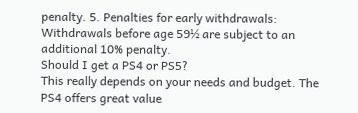penalty. 5. Penalties for early withdrawals: Withdrawals before age 59½ are subject to an additional 10% penalty.
Should I get a PS4 or PS5?
This really depends on your needs and budget. The PS4 offers great value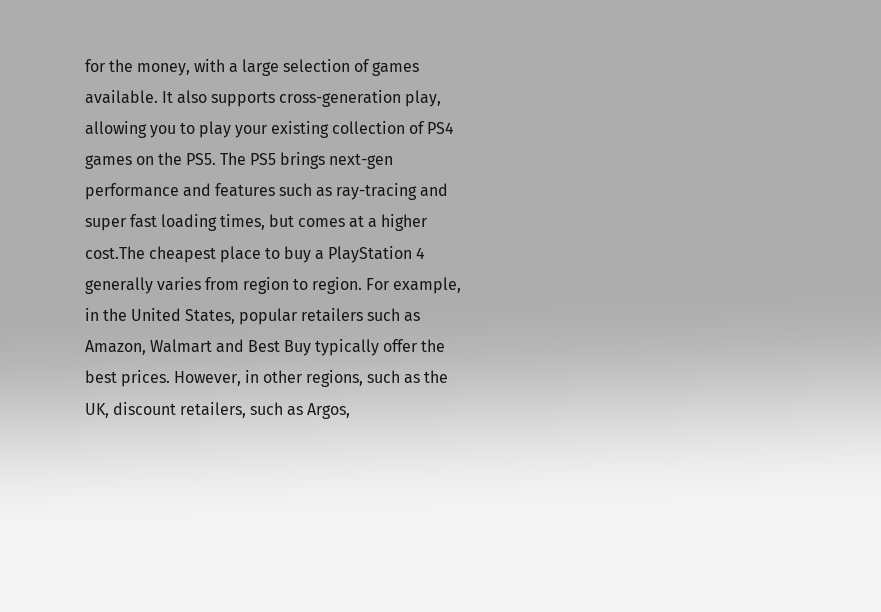for the money, with a large selection of games available. It also supports cross-generation play, allowing you to play your existing collection of PS4 games on the PS5. The PS5 brings next-gen performance and features such as ray-tracing and super fast loading times, but comes at a higher cost.The cheapest place to buy a PlayStation 4 generally varies from region to region. For example, in the United States, popular retailers such as Amazon, Walmart and Best Buy typically offer the best prices. However, in other regions, such as the UK, discount retailers, such as Argos,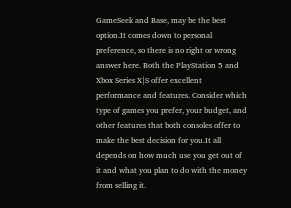GameSeek and Base, may be the best option.It comes down to personal preference, so there is no right or wrong answer here. Both the PlayStation 5 and Xbox Series X|S offer excellent performance and features. Consider which type of games you prefer, your budget, and other features that both consoles offer to make the best decision for you.It all depends on how much use you get out of it and what you plan to do with the money from selling it.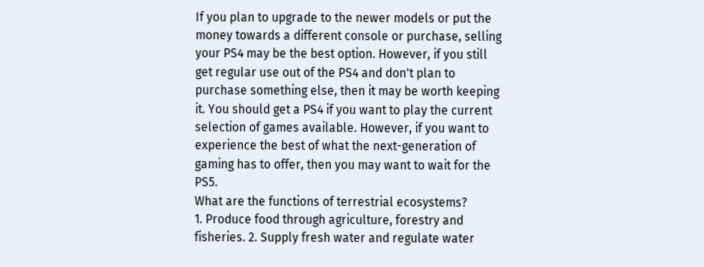If you plan to upgrade to the newer models or put the money towards a different console or purchase, selling your PS4 may be the best option. However, if you still get regular use out of the PS4 and don't plan to purchase something else, then it may be worth keeping it. You should get a PS4 if you want to play the current selection of games available. However, if you want to experience the best of what the next-generation of gaming has to offer, then you may want to wait for the PS5.
What are the functions of terrestrial ecosystems?
1. Produce food through agriculture, forestry and fisheries. 2. Supply fresh water and regulate water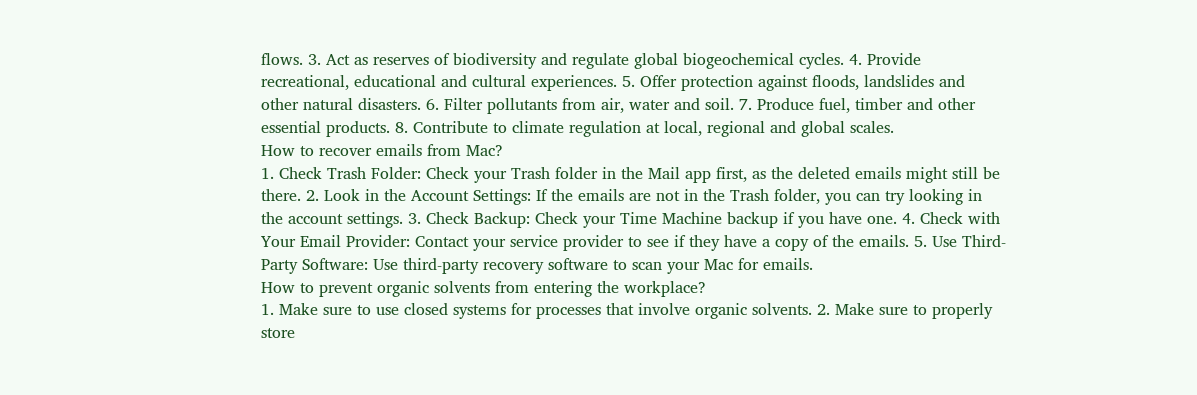flows. 3. Act as reserves of biodiversity and regulate global biogeochemical cycles. 4. Provide recreational, educational and cultural experiences. 5. Offer protection against floods, landslides and other natural disasters. 6. Filter pollutants from air, water and soil. 7. Produce fuel, timber and other essential products. 8. Contribute to climate regulation at local, regional and global scales.
How to recover emails from Mac?
1. Check Trash Folder: Check your Trash folder in the Mail app first, as the deleted emails might still be there. 2. Look in the Account Settings: If the emails are not in the Trash folder, you can try looking in the account settings. 3. Check Backup: Check your Time Machine backup if you have one. 4. Check with Your Email Provider: Contact your service provider to see if they have a copy of the emails. 5. Use Third-Party Software: Use third-party recovery software to scan your Mac for emails.
How to prevent organic solvents from entering the workplace?
1. Make sure to use closed systems for processes that involve organic solvents. 2. Make sure to properly store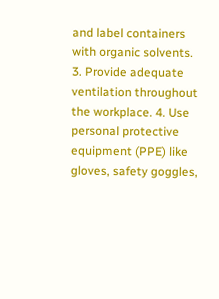and label containers with organic solvents. 3. Provide adequate ventilation throughout the workplace. 4. Use personal protective equipment (PPE) like gloves, safety goggles,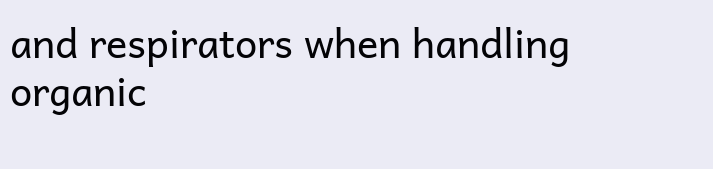and respirators when handling organic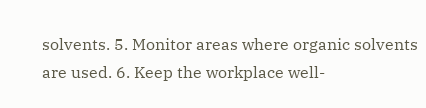solvents. 5. Monitor areas where organic solvents are used. 6. Keep the workplace well-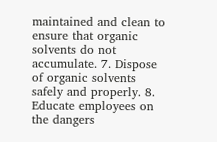maintained and clean to ensure that organic solvents do not accumulate. 7. Dispose of organic solvents safely and properly. 8. Educate employees on the dangers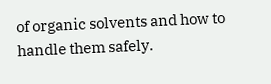of organic solvents and how to handle them safely.